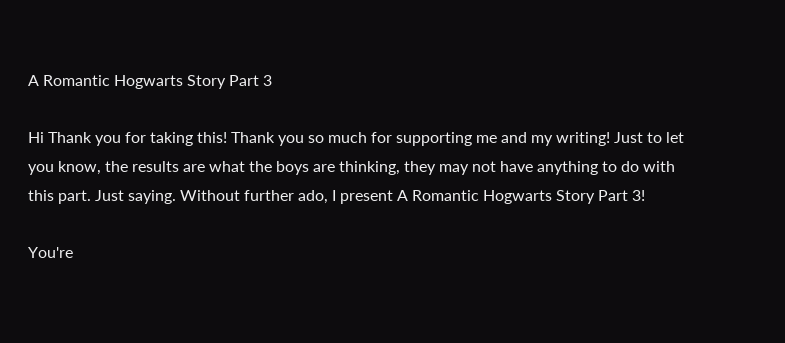A Romantic Hogwarts Story Part 3

Hi Thank you for taking this! Thank you so much for supporting me and my writing! Just to let you know, the results are what the boys are thinking, they may not have anything to do with this part. Just saying. Without further ado, I present A Romantic Hogwarts Story Part 3!

You're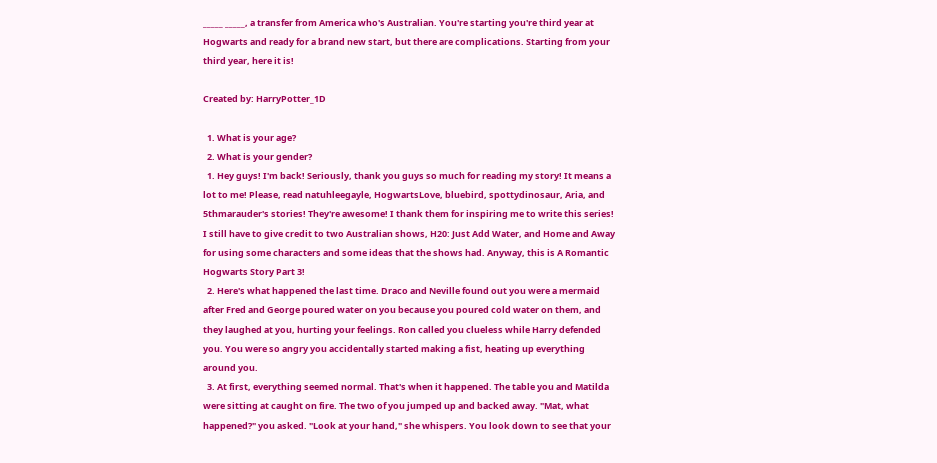_____ _____, a transfer from America who's Australian. You're starting you're third year at Hogwarts and ready for a brand new start, but there are complications. Starting from your third year, here it is!

Created by: HarryPotter_1D

  1. What is your age?
  2. What is your gender?
  1. Hey guys! I'm back! Seriously, thank you guys so much for reading my story! It means a lot to me! Please, read natuhleegayle, HogwartsLove, bluebird, spottydinosaur, Aria, and 5thmarauder's stories! They're awesome! I thank them for inspiring me to write this series! I still have to give credit to two Australian shows, H20: Just Add Water, and Home and Away for using some characters and some ideas that the shows had. Anyway, this is A Romantic Hogwarts Story Part 3!
  2. Here's what happened the last time. Draco and Neville found out you were a mermaid after Fred and George poured water on you because you poured cold water on them, and they laughed at you, hurting your feelings. Ron called you clueless while Harry defended you. You were so angry you accidentally started making a fist, heating up everything around you.
  3. At first, everything seemed normal. That's when it happened. The table you and Matilda were sitting at caught on fire. The two of you jumped up and backed away. "Mat, what happened?" you asked. "Look at your hand," she whispers. You look down to see that your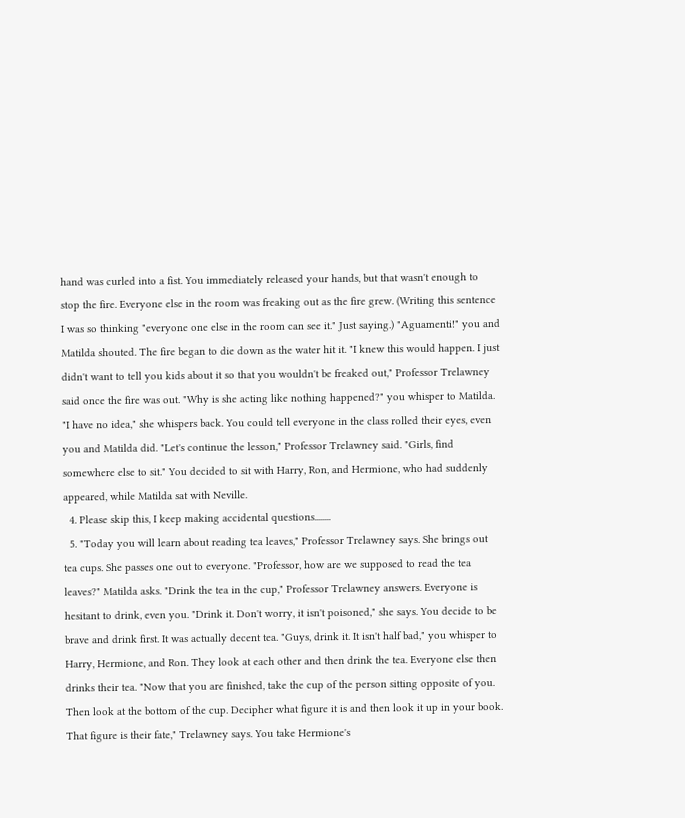hand was curled into a fist. You immediately released your hands, but that wasn't enough to stop the fire. Everyone else in the room was freaking out as the fire grew. (Writing this sentence I was so thinking "everyone one else in the room can see it." Just saying.) "Aguamenti!" you and Matilda shouted. The fire began to die down as the water hit it. "I knew this would happen. I just didn't want to tell you kids about it so that you wouldn't be freaked out," Professor Trelawney said once the fire was out. "Why is she acting like nothing happened?" you whisper to Matilda. "I have no idea," she whispers back. You could tell everyone in the class rolled their eyes, even you and Matilda did. "Let's continue the lesson," Professor Trelawney said. "Girls, find somewhere else to sit." You decided to sit with Harry, Ron, and Hermione, who had suddenly appeared, while Matilda sat with Neville.
  4. Please skip this, I keep making accidental questions........
  5. "Today you will learn about reading tea leaves," Professor Trelawney says. She brings out tea cups. She passes one out to everyone. "Professor, how are we supposed to read the tea leaves?" Matilda asks. "Drink the tea in the cup," Professor Trelawney answers. Everyone is hesitant to drink, even you. "Drink it. Don't worry, it isn't poisoned," she says. You decide to be brave and drink first. It was actually decent tea. "Guys, drink it. It isn't half bad," you whisper to Harry, Hermione, and Ron. They look at each other and then drink the tea. Everyone else then drinks their tea. "Now that you are finished, take the cup of the person sitting opposite of you. Then look at the bottom of the cup. Decipher what figure it is and then look it up in your book. That figure is their fate," Trelawney says. You take Hermione's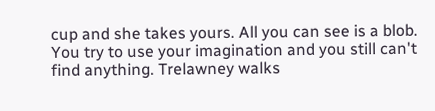cup and she takes yours. All you can see is a blob. You try to use your imagination and you still can't find anything. Trelawney walks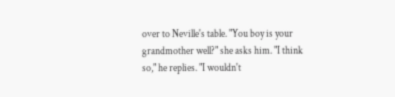over to Neville's table. "You boy is your grandmother well?" she asks him. "I think so," he replies. "I wouldn't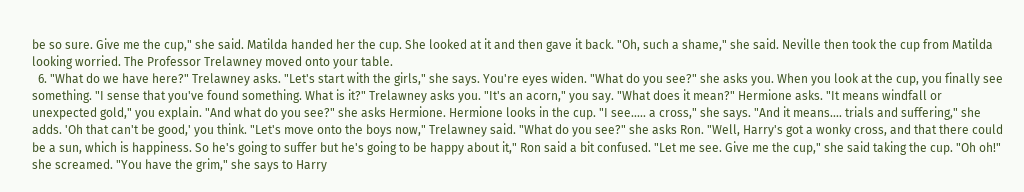be so sure. Give me the cup," she said. Matilda handed her the cup. She looked at it and then gave it back. "Oh, such a shame," she said. Neville then took the cup from Matilda looking worried. The Professor Trelawney moved onto your table.
  6. "What do we have here?" Trelawney asks. "Let's start with the girls," she says. You're eyes widen. "What do you see?" she asks you. When you look at the cup, you finally see something. "I sense that you've found something. What is it?" Trelawney asks you. "It's an acorn," you say. "What does it mean?" Hermione asks. "It means windfall or unexpected gold," you explain. "And what do you see?" she asks Hermione. Hermione looks in the cup. "I see..... a cross," she says. "And it means.... trials and suffering," she adds. 'Oh that can't be good,' you think. "Let's move onto the boys now," Trelawney said. "What do you see?" she asks Ron. "Well, Harry's got a wonky cross, and that there could be a sun, which is happiness. So he's going to suffer but he's going to be happy about it," Ron said a bit confused. "Let me see. Give me the cup," she said taking the cup. "Oh oh!" she screamed. "You have the grim," she says to Harry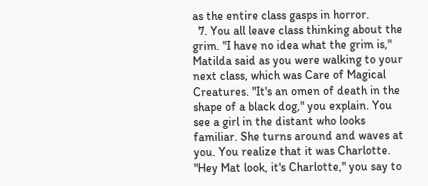as the entire class gasps in horror.
  7. You all leave class thinking about the grim. "I have no idea what the grim is," Matilda said as you were walking to your next class, which was Care of Magical Creatures. "It's an omen of death in the shape of a black dog," you explain. You see a girl in the distant who looks familiar. She turns around and waves at you. You realize that it was Charlotte. "Hey Mat look, it's Charlotte," you say to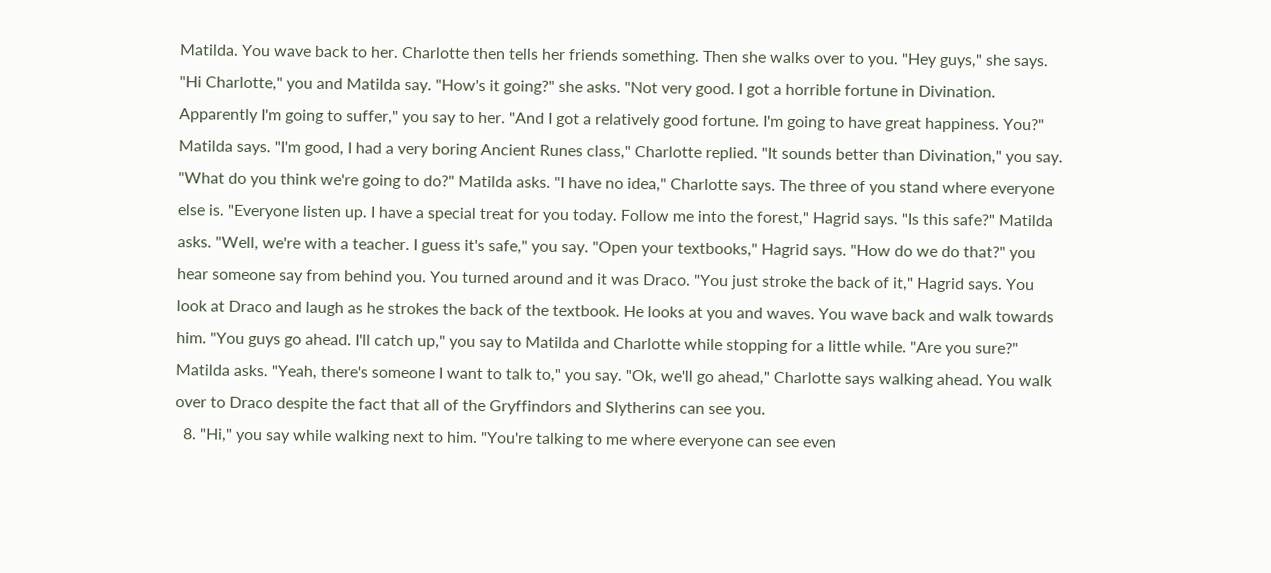Matilda. You wave back to her. Charlotte then tells her friends something. Then she walks over to you. "Hey guys," she says. "Hi Charlotte," you and Matilda say. "How's it going?" she asks. "Not very good. I got a horrible fortune in Divination. Apparently I'm going to suffer," you say to her. "And I got a relatively good fortune. I'm going to have great happiness. You?" Matilda says. "I'm good, I had a very boring Ancient Runes class," Charlotte replied. "It sounds better than Divination," you say. "What do you think we're going to do?" Matilda asks. "I have no idea," Charlotte says. The three of you stand where everyone else is. "Everyone listen up. I have a special treat for you today. Follow me into the forest," Hagrid says. "Is this safe?" Matilda asks. "Well, we're with a teacher. I guess it's safe," you say. "Open your textbooks," Hagrid says. "How do we do that?" you hear someone say from behind you. You turned around and it was Draco. "You just stroke the back of it," Hagrid says. You look at Draco and laugh as he strokes the back of the textbook. He looks at you and waves. You wave back and walk towards him. "You guys go ahead. I'll catch up," you say to Matilda and Charlotte while stopping for a little while. "Are you sure?" Matilda asks. "Yeah, there's someone I want to talk to," you say. "Ok, we'll go ahead," Charlotte says walking ahead. You walk over to Draco despite the fact that all of the Gryffindors and Slytherins can see you.
  8. "Hi," you say while walking next to him. "You're talking to me where everyone can see even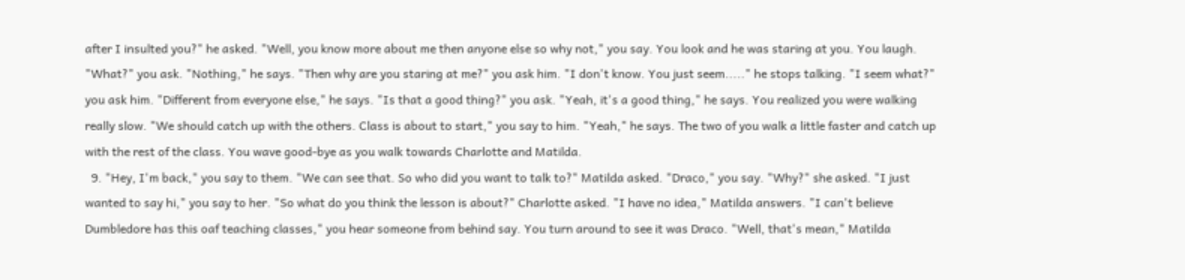after I insulted you?" he asked. "Well, you know more about me then anyone else so why not," you say. You look and he was staring at you. You laugh. "What?" you ask. "Nothing," he says. "Then why are you staring at me?" you ask him. "I don't know. You just seem....." he stops talking. "I seem what?" you ask him. "Different from everyone else," he says. "Is that a good thing?" you ask. "Yeah, it's a good thing," he says. You realized you were walking really slow. "We should catch up with the others. Class is about to start," you say to him. "Yeah," he says. The two of you walk a little faster and catch up with the rest of the class. You wave good-bye as you walk towards Charlotte and Matilda.
  9. "Hey, I'm back," you say to them. "We can see that. So who did you want to talk to?" Matilda asked. "Draco," you say. "Why?" she asked. "I just wanted to say hi," you say to her. "So what do you think the lesson is about?" Charlotte asked. "I have no idea," Matilda answers. "I can't believe Dumbledore has this oaf teaching classes," you hear someone from behind say. You turn around to see it was Draco. "Well, that's mean," Matilda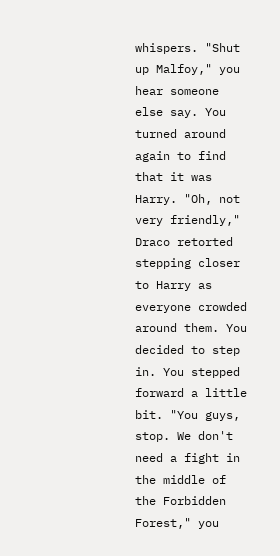whispers. "Shut up Malfoy," you hear someone else say. You turned around again to find that it was Harry. "Oh, not very friendly," Draco retorted stepping closer to Harry as everyone crowded around them. You decided to step in. You stepped forward a little bit. "You guys, stop. We don't need a fight in the middle of the Forbidden Forest," you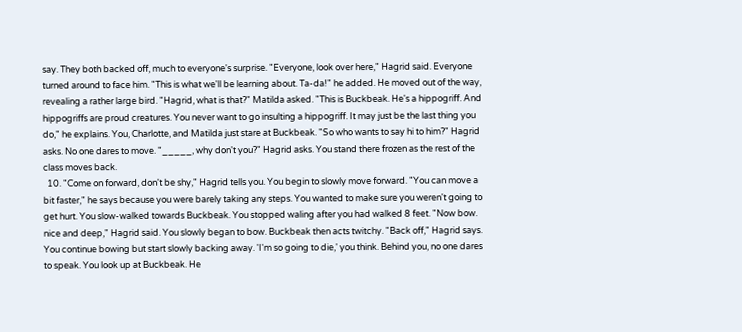say. They both backed off, much to everyone's surprise. "Everyone, look over here," Hagrid said. Everyone turned around to face him. "This is what we'll be learning about. Ta-da!" he added. He moved out of the way, revealing a rather large bird. "Hagrid, what is that?" Matilda asked. "This is Buckbeak. He's a hippogriff. And hippogriffs are proud creatures. You never want to go insulting a hippogriff. It may just be the last thing you do," he explains. You, Charlotte, and Matilda just stare at Buckbeak. "So who wants to say hi to him?" Hagrid asks. No one dares to move. "_____, why don't you?" Hagrid asks. You stand there frozen as the rest of the class moves back.
  10. "Come on forward, don't be shy," Hagrid tells you. You begin to slowly move forward. "You can move a bit faster," he says because you were barely taking any steps. You wanted to make sure you weren't going to get hurt. You slow-walked towards Buckbeak. You stopped waling after you had walked 8 feet. "Now bow. nice and deep," Hagrid said. You slowly began to bow. Buckbeak then acts twitchy. "Back off," Hagrid says. You continue bowing but start slowly backing away. 'I'm so going to die,' you think. Behind you, no one dares to speak. You look up at Buckbeak. He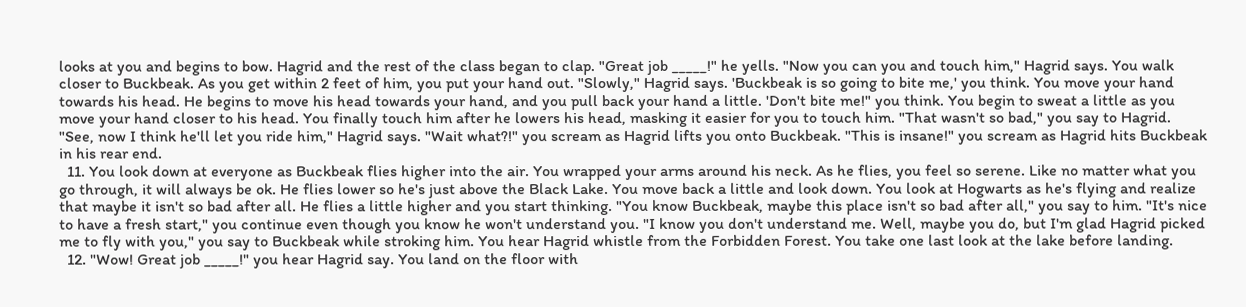looks at you and begins to bow. Hagrid and the rest of the class began to clap. "Great job _____!" he yells. "Now you can you and touch him," Hagrid says. You walk closer to Buckbeak. As you get within 2 feet of him, you put your hand out. "Slowly," Hagrid says. 'Buckbeak is so going to bite me,' you think. You move your hand towards his head. He begins to move his head towards your hand, and you pull back your hand a little. 'Don't bite me!" you think. You begin to sweat a little as you move your hand closer to his head. You finally touch him after he lowers his head, masking it easier for you to touch him. "That wasn't so bad," you say to Hagrid. "See, now I think he'll let you ride him," Hagrid says. "Wait what?!" you scream as Hagrid lifts you onto Buckbeak. "This is insane!" you scream as Hagrid hits Buckbeak in his rear end.
  11. You look down at everyone as Buckbeak flies higher into the air. You wrapped your arms around his neck. As he flies, you feel so serene. Like no matter what you go through, it will always be ok. He flies lower so he's just above the Black Lake. You move back a little and look down. You look at Hogwarts as he's flying and realize that maybe it isn't so bad after all. He flies a little higher and you start thinking. "You know Buckbeak, maybe this place isn't so bad after all," you say to him. "It's nice to have a fresh start," you continue even though you know he won't understand you. "I know you don't understand me. Well, maybe you do, but I'm glad Hagrid picked me to fly with you," you say to Buckbeak while stroking him. You hear Hagrid whistle from the Forbidden Forest. You take one last look at the lake before landing.
  12. "Wow! Great job _____!" you hear Hagrid say. You land on the floor with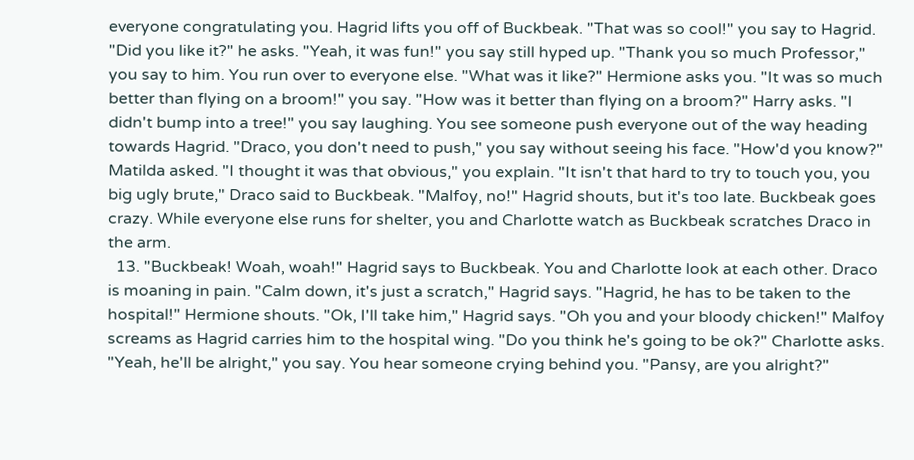everyone congratulating you. Hagrid lifts you off of Buckbeak. "That was so cool!" you say to Hagrid. "Did you like it?" he asks. "Yeah, it was fun!" you say still hyped up. "Thank you so much Professor," you say to him. You run over to everyone else. "What was it like?" Hermione asks you. "It was so much better than flying on a broom!" you say. "How was it better than flying on a broom?" Harry asks. "I didn't bump into a tree!" you say laughing. You see someone push everyone out of the way heading towards Hagrid. "Draco, you don't need to push," you say without seeing his face. "How'd you know?" Matilda asked. "I thought it was that obvious," you explain. "It isn't that hard to try to touch you, you big ugly brute," Draco said to Buckbeak. "Malfoy, no!" Hagrid shouts, but it's too late. Buckbeak goes crazy. While everyone else runs for shelter, you and Charlotte watch as Buckbeak scratches Draco in the arm.
  13. "Buckbeak! Woah, woah!" Hagrid says to Buckbeak. You and Charlotte look at each other. Draco is moaning in pain. "Calm down, it's just a scratch," Hagrid says. "Hagrid, he has to be taken to the hospital!" Hermione shouts. "Ok, I'll take him," Hagrid says. "Oh you and your bloody chicken!" Malfoy screams as Hagrid carries him to the hospital wing. "Do you think he's going to be ok?" Charlotte asks. "Yeah, he'll be alright," you say. You hear someone crying behind you. "Pansy, are you alright?"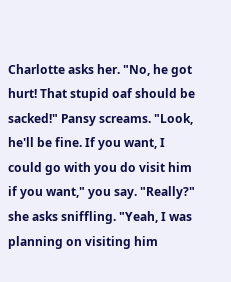Charlotte asks her. "No, he got hurt! That stupid oaf should be sacked!" Pansy screams. "Look, he'll be fine. If you want, I could go with you do visit him if you want," you say. "Really?" she asks sniffling. "Yeah, I was planning on visiting him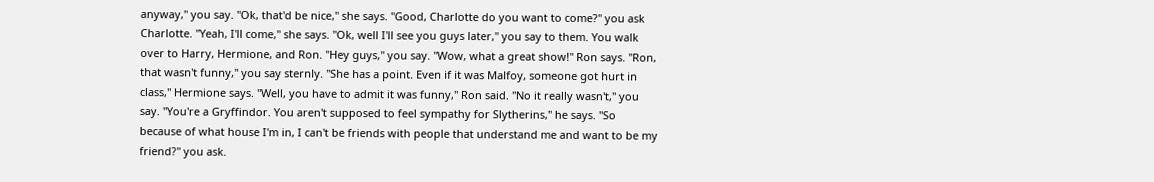anyway," you say. "Ok, that'd be nice," she says. "Good, Charlotte do you want to come?" you ask Charlotte. "Yeah, I'll come," she says. "Ok, well I'll see you guys later," you say to them. You walk over to Harry, Hermione, and Ron. "Hey guys," you say. "Wow, what a great show!" Ron says. "Ron, that wasn't funny," you say sternly. "She has a point. Even if it was Malfoy, someone got hurt in class," Hermione says. "Well, you have to admit it was funny," Ron said. "No it really wasn't," you say. "You're a Gryffindor. You aren't supposed to feel sympathy for Slytherins," he says. "So because of what house I'm in, I can't be friends with people that understand me and want to be my friend?" you ask.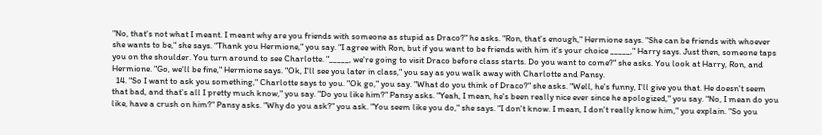"No, that's not what I meant. I meant why are you friends with someone as stupid as Draco?" he asks. "Ron, that's enough," Hermione says. "She can be friends with whoever she wants to be," she says. "Thank you Hermione," you say. "I agree with Ron, but if you want to be friends with him it's your choice _____," Harry says. Just then, someone taps you on the shoulder. You turn around to see Charlotte. "_____, we're going to visit Draco before class starts. Do you want to come?" she asks. You look at Harry, Ron, and Hermione. "Go, we'll be fine," Hermione says. "Ok, I'll see you later in class," you say as you walk away with Charlotte and Pansy.
  14. "So I want to ask you something," Charlotte says to you. "Ok go," you say. "What do you think of Draco?" she asks. "Well, he's funny, I'll give you that. He doesn't seem that bad, and that's all I pretty much know," you say. "Do you like him?" Pansy asks. "Yeah, I mean, he's been really nice ever since he apologized," you say. "No, I mean do you like, have a crush on him?" Pansy asks. "Why do you ask?" you ask. "You seem like you do," she says. "I don't know. I mean, I don't really know him," you explain. "So you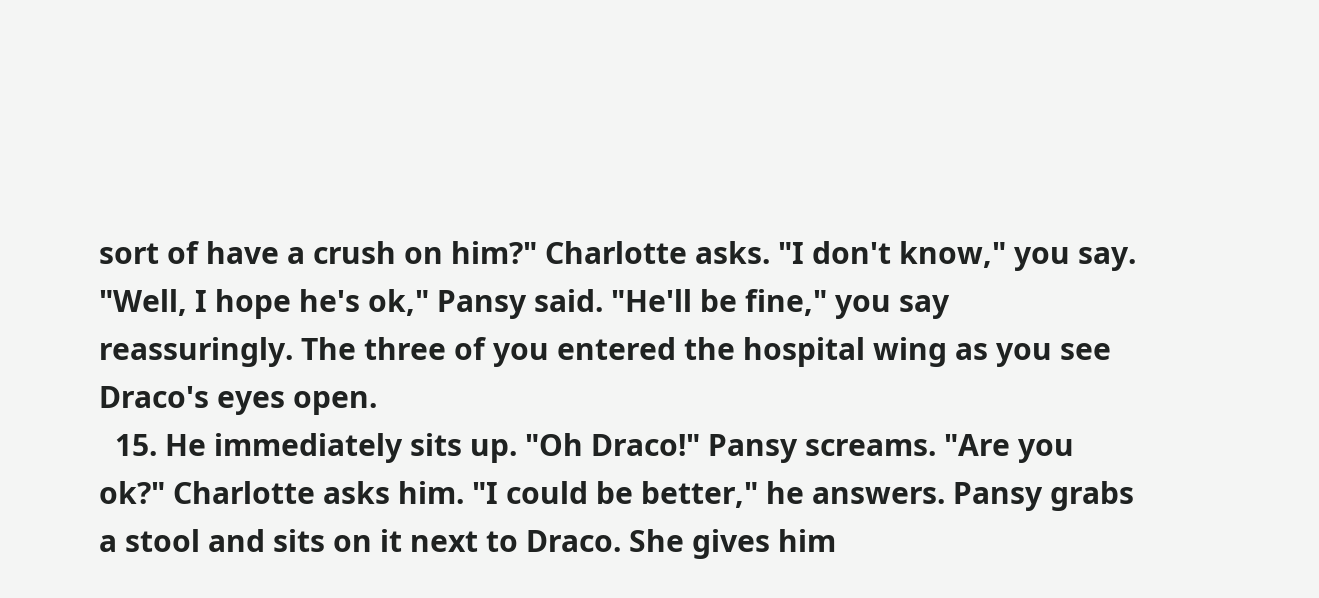sort of have a crush on him?" Charlotte asks. "I don't know," you say. "Well, I hope he's ok," Pansy said. "He'll be fine," you say reassuringly. The three of you entered the hospital wing as you see Draco's eyes open.
  15. He immediately sits up. "Oh Draco!" Pansy screams. "Are you ok?" Charlotte asks him. "I could be better," he answers. Pansy grabs a stool and sits on it next to Draco. She gives him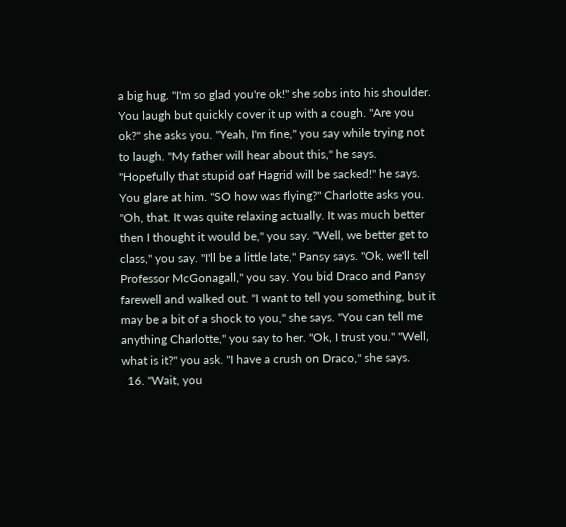a big hug. "I'm so glad you're ok!" she sobs into his shoulder. You laugh but quickly cover it up with a cough. "Are you ok?" she asks you. "Yeah, I'm fine," you say while trying not to laugh. "My father will hear about this," he says. "Hopefully that stupid oaf Hagrid will be sacked!" he says. You glare at him. "SO how was flying?" Charlotte asks you. "Oh, that. It was quite relaxing actually. It was much better then I thought it would be," you say. "Well, we better get to class," you say. "I'll be a little late," Pansy says. "Ok, we'll tell Professor McGonagall," you say. You bid Draco and Pansy farewell and walked out. "I want to tell you something, but it may be a bit of a shock to you," she says. "You can tell me anything Charlotte," you say to her. "Ok, I trust you." "Well, what is it?" you ask. "I have a crush on Draco," she says.
  16. "Wait, you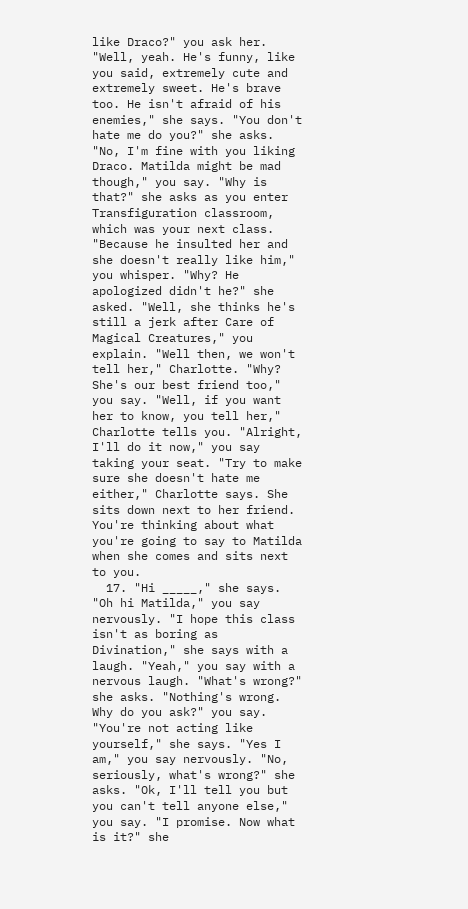like Draco?" you ask her. "Well, yeah. He's funny, like you said, extremely cute and extremely sweet. He's brave too. He isn't afraid of his enemies," she says. "You don't hate me do you?" she asks. "No, I'm fine with you liking Draco. Matilda might be mad though," you say. "Why is that?" she asks as you enter Transfiguration classroom, which was your next class. "Because he insulted her and she doesn't really like him," you whisper. "Why? He apologized didn't he?" she asked. "Well, she thinks he's still a jerk after Care of Magical Creatures," you explain. "Well then, we won't tell her," Charlotte. "Why? She's our best friend too," you say. "Well, if you want her to know, you tell her," Charlotte tells you. "Alright, I'll do it now," you say taking your seat. "Try to make sure she doesn't hate me either," Charlotte says. She sits down next to her friend. You're thinking about what you're going to say to Matilda when she comes and sits next to you.
  17. "Hi _____," she says. "Oh hi Matilda," you say nervously. "I hope this class isn't as boring as Divination," she says with a laugh. "Yeah," you say with a nervous laugh. "What's wrong?" she asks. "Nothing's wrong. Why do you ask?" you say. "You're not acting like yourself," she says. "Yes I am," you say nervously. "No, seriously, what's wrong?" she asks. "Ok, I'll tell you but you can't tell anyone else," you say. "I promise. Now what is it?" she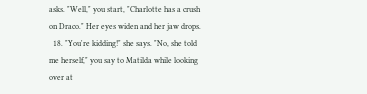asks. "Well," you start, "Charlotte has a crush on Draco." Her eyes widen and her jaw drops.
  18. "You're kidding!" she says. "No, she told me herself," you say to Matilda while looking over at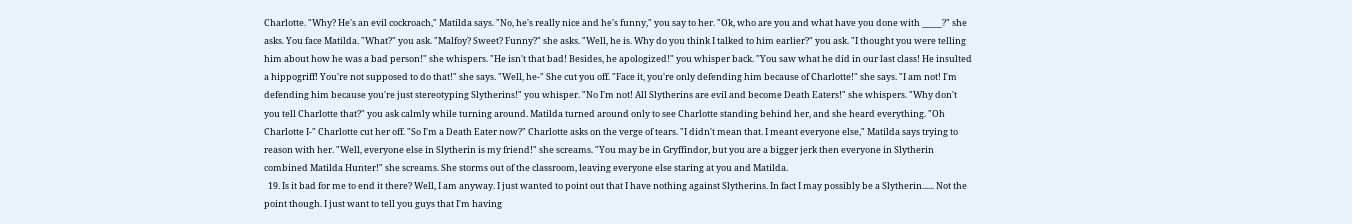Charlotte. "Why? He's an evil cockroach," Matilda says. "No, he's really nice and he's funny," you say to her. "Ok, who are you and what have you done with _____?" she asks. You face Matilda. "What?" you ask. "Malfoy? Sweet? Funny?" she asks. "Well, he is. Why do you think I talked to him earlier?" you ask. "I thought you were telling him about how he was a bad person!" she whispers. "He isn't that bad! Besides, he apologized!" you whisper back. "You saw what he did in our last class! He insulted a hippogriff! You're not supposed to do that!" she says. "Well, he-" She cut you off. "Face it, you're only defending him because of Charlotte!" she says. "I am not! I'm defending him because you're just stereotyping Slytherins!" you whisper. "No I'm not! All Slytherins are evil and become Death Eaters!" she whispers. "Why don't you tell Charlotte that?" you ask calmly while turning around. Matilda turned around only to see Charlotte standing behind her, and she heard everything. "Oh Charlotte I-" Charlotte cut her off. "So I'm a Death Eater now?" Charlotte asks on the verge of tears. "I didn't mean that. I meant everyone else," Matilda says trying to reason with her. "Well, everyone else in Slytherin is my friend!" she screams. "You may be in Gryffindor, but you are a bigger jerk then everyone in Slytherin combined Matilda Hunter!" she screams. She storms out of the classroom, leaving everyone else staring at you and Matilda.
  19. Is it bad for me to end it there? Well, I am anyway. I just wanted to point out that I have nothing against Slytherins. In fact I may possibly be a Slytherin...... Not the point though. I just want to tell you guys that I'm having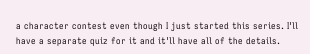a character contest even though I just started this series. I'll have a separate quiz for it and it'll have all of the details.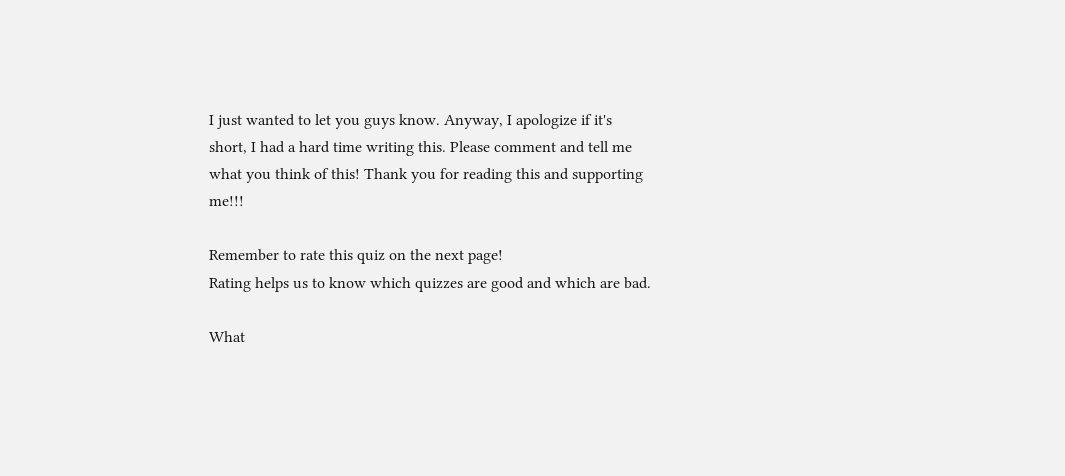I just wanted to let you guys know. Anyway, I apologize if it's short, I had a hard time writing this. Please comment and tell me what you think of this! Thank you for reading this and supporting me!!!

Remember to rate this quiz on the next page!
Rating helps us to know which quizzes are good and which are bad.

What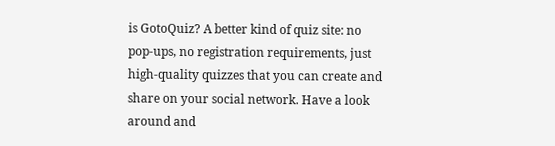is GotoQuiz? A better kind of quiz site: no pop-ups, no registration requirements, just high-quality quizzes that you can create and share on your social network. Have a look around and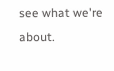see what we're about.